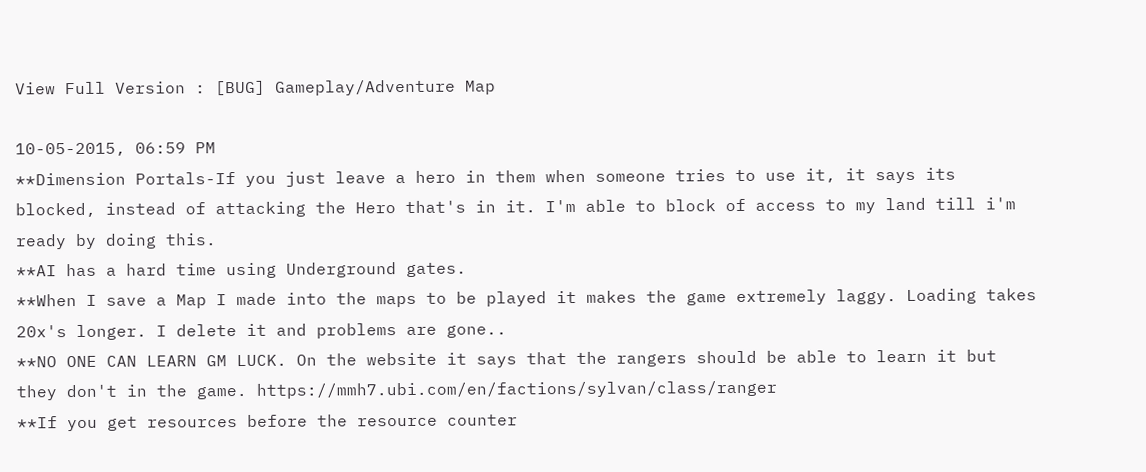View Full Version : [BUG] Gameplay/Adventure Map

10-05-2015, 06:59 PM
**Dimension Portals-If you just leave a hero in them when someone tries to use it, it says its blocked, instead of attacking the Hero that's in it. I'm able to block of access to my land till i'm ready by doing this.
**AI has a hard time using Underground gates.
**When I save a Map I made into the maps to be played it makes the game extremely laggy. Loading takes 20x's longer. I delete it and problems are gone..
**NO ONE CAN LEARN GM LUCK. On the website it says that the rangers should be able to learn it but they don't in the game. https://mmh7.ubi.com/en/factions/sylvan/class/ranger
**If you get resources before the resource counter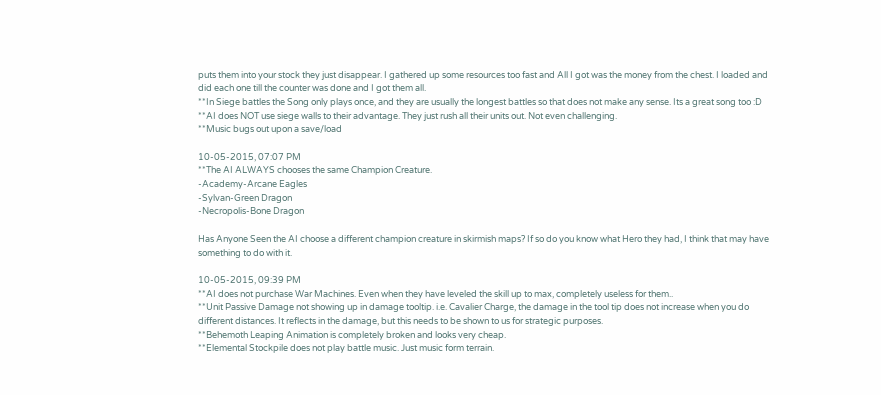puts them into your stock they just disappear. I gathered up some resources too fast and All I got was the money from the chest. I loaded and did each one till the counter was done and I got them all.
**In Siege battles the Song only plays once, and they are usually the longest battles so that does not make any sense. Its a great song too :D
**AI does NOT use siege walls to their advantage. They just rush all their units out. Not even challenging.
**Music bugs out upon a save/load

10-05-2015, 07:07 PM
**The AI ALWAYS chooses the same Champion Creature.
-Academy-Arcane Eagles
-Sylvan-Green Dragon
-Necropolis-Bone Dragon

Has Anyone Seen the AI choose a different champion creature in skirmish maps? If so do you know what Hero they had, I think that may have something to do with it.

10-05-2015, 09:39 PM
**AI does not purchase War Machines. Even when they have leveled the skill up to max, completely useless for them..
**Unit Passive Damage not showing up in damage tooltip. i.e. Cavalier Charge, the damage in the tool tip does not increase when you do different distances. It reflects in the damage, but this needs to be shown to us for strategic purposes.
**Behemoth Leaping Animation is completely broken and looks very cheap.
**Elemental Stockpile does not play battle music. Just music form terrain.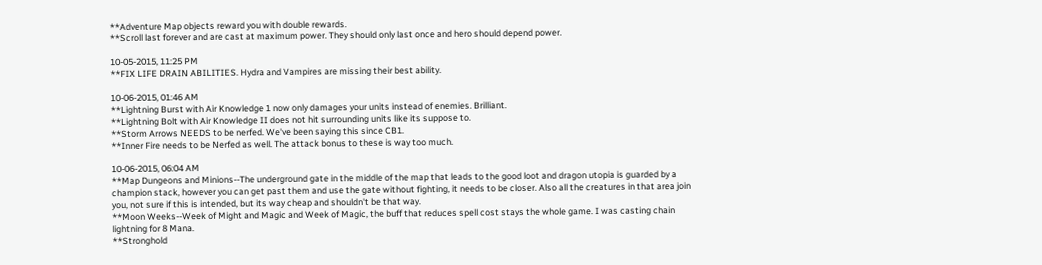**Adventure Map objects reward you with double rewards.
**Scroll last forever and are cast at maximum power. They should only last once and hero should depend power.

10-05-2015, 11:25 PM
**FIX LIFE DRAIN ABILITIES. Hydra and Vampires are missing their best ability.

10-06-2015, 01:46 AM
**Lightning Burst with Air Knowledge 1 now only damages your units instead of enemies. Brilliant.
**Lightning Bolt with Air Knowledge II does not hit surrounding units like its suppose to.
**Storm Arrows NEEDS to be nerfed. We've been saying this since CB1.
**Inner Fire needs to be Nerfed as well. The attack bonus to these is way too much.

10-06-2015, 06:04 AM
**Map Dungeons and Minions--The underground gate in the middle of the map that leads to the good loot and dragon utopia is guarded by a champion stack, however you can get past them and use the gate without fighting, it needs to be closer. Also all the creatures in that area join you, not sure if this is intended, but its way cheap and shouldn't be that way.
**Moon Weeks--Week of Might and Magic and Week of Magic, the buff that reduces spell cost stays the whole game. I was casting chain lightning for 8 Mana.
**Stronghold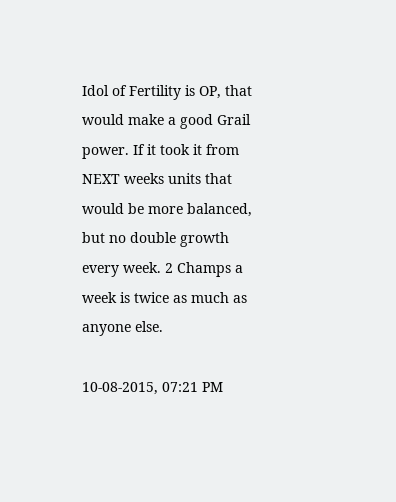Idol of Fertility is OP, that would make a good Grail power. If it took it from NEXT weeks units that would be more balanced, but no double growth every week. 2 Champs a week is twice as much as anyone else.

10-08-2015, 07:21 PM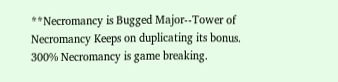**Necromancy is Bugged Major--Tower of Necromancy Keeps on duplicating its bonus. 300% Necromancy is game breaking.